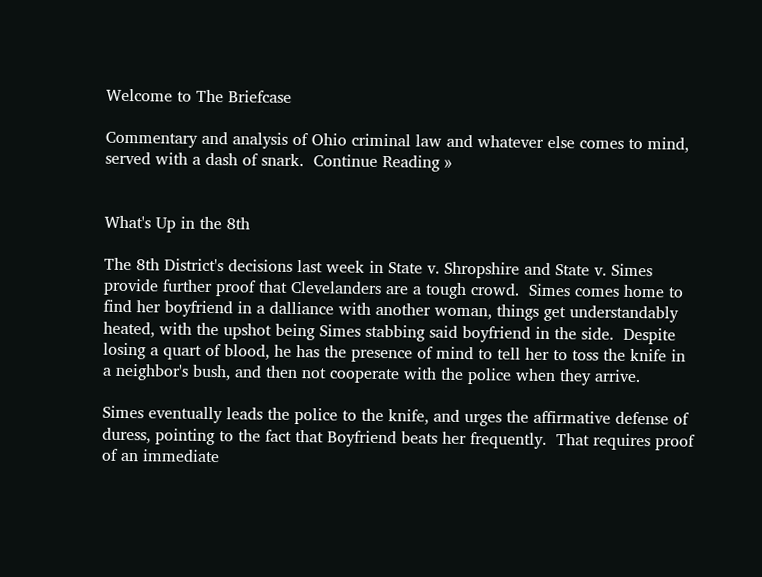Welcome to The Briefcase

Commentary and analysis of Ohio criminal law and whatever else comes to mind, served with a dash of snark.  Continue Reading »


What's Up in the 8th

The 8th District's decisions last week in State v. Shropshire and State v. Simes provide further proof that Clevelanders are a tough crowd.  Simes comes home to find her boyfriend in a dalliance with another woman, things get understandably heated, with the upshot being Simes stabbing said boyfriend in the side.  Despite losing a quart of blood, he has the presence of mind to tell her to toss the knife in a neighbor's bush, and then not cooperate with the police when they arrive.

Simes eventually leads the police to the knife, and urges the affirmative defense of duress, pointing to the fact that Boyfriend beats her frequently.  That requires proof of an immediate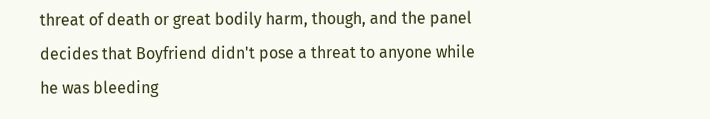threat of death or great bodily harm, though, and the panel decides that Boyfriend didn't pose a threat to anyone while he was bleeding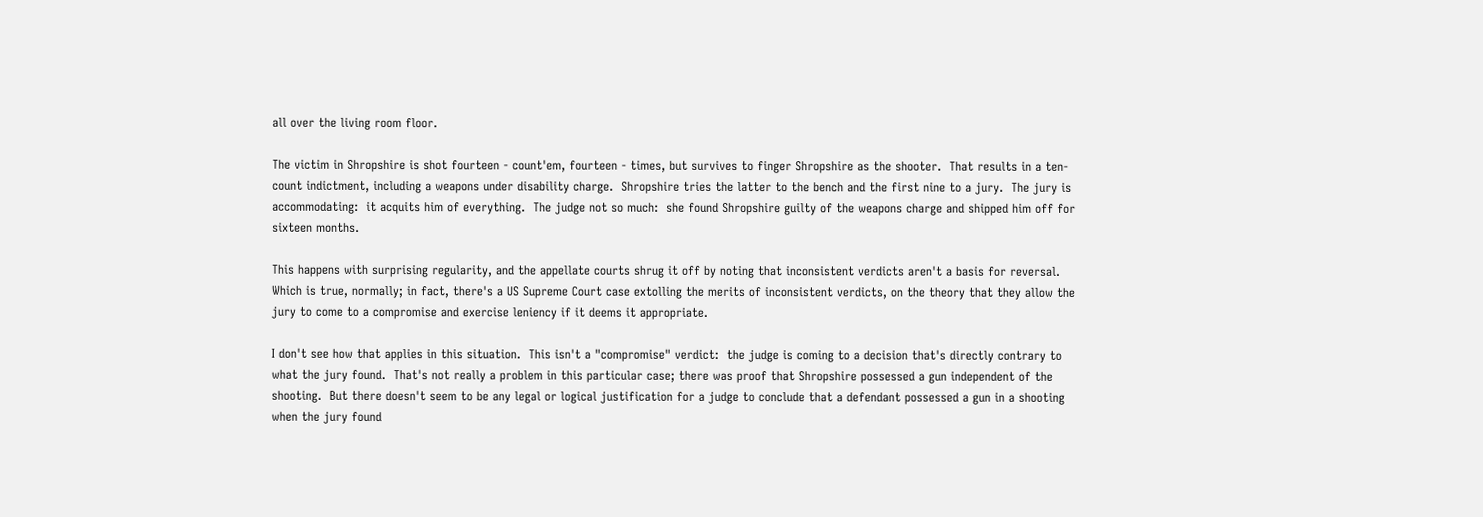all over the living room floor.

The victim in Shropshire is shot fourteen - count'em, fourteen - times, but survives to finger Shropshire as the shooter.  That results in a ten-count indictment, including a weapons under disability charge.  Shropshire tries the latter to the bench and the first nine to a jury.  The jury is accommodating:  it acquits him of everything.  The judge not so much:  she found Shropshire guilty of the weapons charge and shipped him off for sixteen months.

This happens with surprising regularity, and the appellate courts shrug it off by noting that inconsistent verdicts aren't a basis for reversal.  Which is true, normally; in fact, there's a US Supreme Court case extolling the merits of inconsistent verdicts, on the theory that they allow the jury to come to a compromise and exercise leniency if it deems it appropriate.

I don't see how that applies in this situation.  This isn't a "compromise" verdict:  the judge is coming to a decision that's directly contrary to what the jury found.  That's not really a problem in this particular case; there was proof that Shropshire possessed a gun independent of the shooting.  But there doesn't seem to be any legal or logical justification for a judge to conclude that a defendant possessed a gun in a shooting when the jury found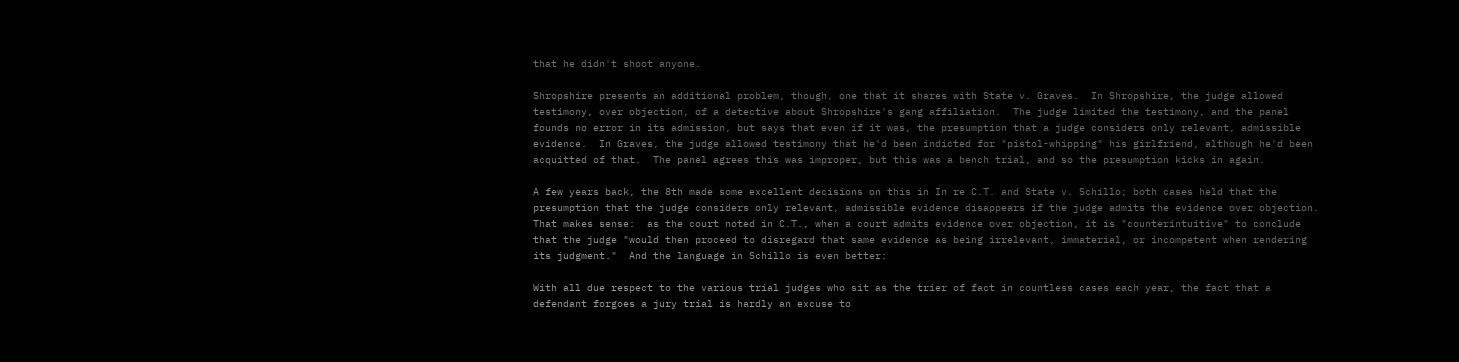that he didn't shoot anyone.

Shropshire presents an additional problem, though, one that it shares with State v. Graves.  In Shropshire, the judge allowed testimony, over objection, of a detective about Shropshire's gang affiliation.  The judge limited the testimony, and the panel founds no error in its admission, but says that even if it was, the presumption that a judge considers only relevant, admissible evidence.  In Graves, the judge allowed testimony that he'd been indicted for "pistol-whipping" his girlfriend, although he'd been acquitted of that.  The panel agrees this was improper, but this was a bench trial, and so the presumption kicks in again.

A few years back, the 8th made some excellent decisions on this in In re C.T. and State v. Schillo; both cases held that the presumption that the judge considers only relevant, admissible evidence disappears if the judge admits the evidence over objection.  That makes sense:  as the court noted in C.T., when a court admits evidence over objection, it is "counterintuitive" to conclude that the judge "would then proceed to disregard that same evidence as being irrelevant, immaterial, or incompetent when rendering its judgment."  And the language in Schillo is even better:

With all due respect to the various trial judges who sit as the trier of fact in countless cases each year, the fact that a defendant forgoes a jury trial is hardly an excuse to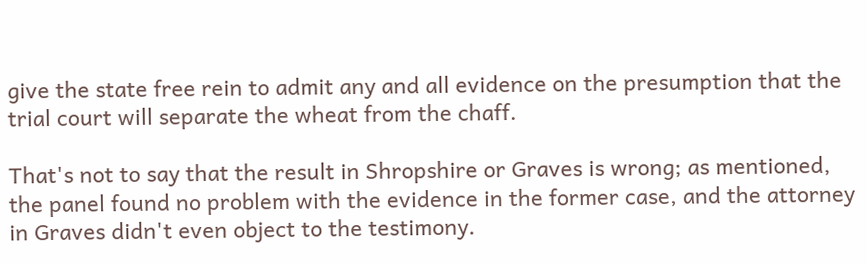give the state free rein to admit any and all evidence on the presumption that the trial court will separate the wheat from the chaff.

That's not to say that the result in Shropshire or Graves is wrong; as mentioned, the panel found no problem with the evidence in the former case, and the attorney in Graves didn't even object to the testimony.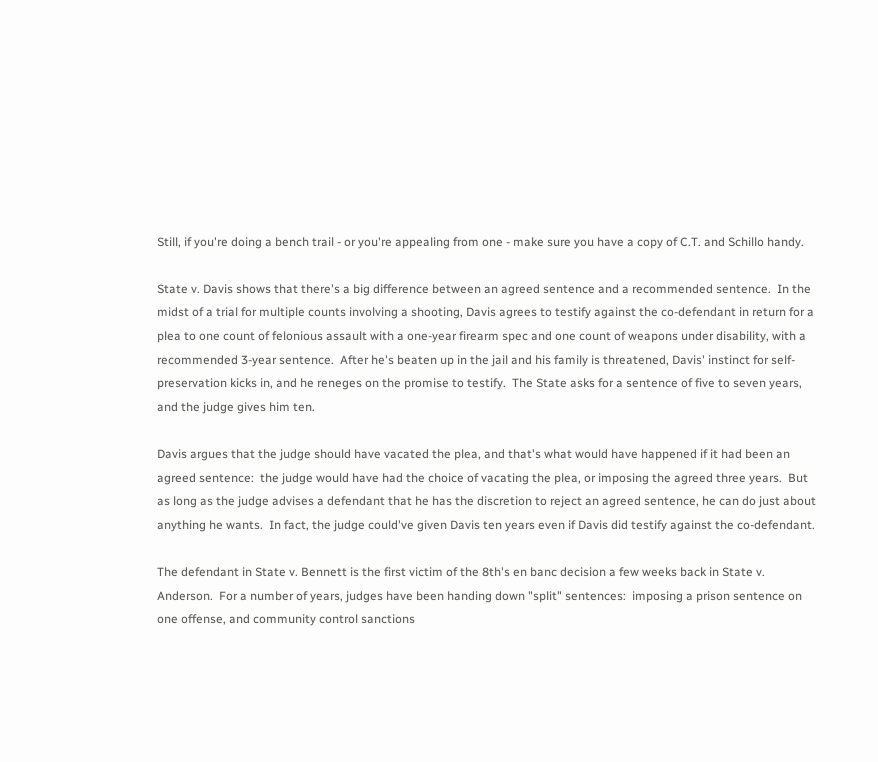Still, if you're doing a bench trail - or you're appealing from one - make sure you have a copy of C.T. and Schillo handy.

State v. Davis shows that there's a big difference between an agreed sentence and a recommended sentence.  In the midst of a trial for multiple counts involving a shooting, Davis agrees to testify against the co-defendant in return for a plea to one count of felonious assault with a one-year firearm spec and one count of weapons under disability, with a recommended 3-year sentence.  After he's beaten up in the jail and his family is threatened, Davis' instinct for self-preservation kicks in, and he reneges on the promise to testify.  The State asks for a sentence of five to seven years, and the judge gives him ten.

Davis argues that the judge should have vacated the plea, and that's what would have happened if it had been an agreed sentence:  the judge would have had the choice of vacating the plea, or imposing the agreed three years.  But as long as the judge advises a defendant that he has the discretion to reject an agreed sentence, he can do just about anything he wants.  In fact, the judge could've given Davis ten years even if Davis did testify against the co-defendant.

The defendant in State v. Bennett is the first victim of the 8th's en banc decision a few weeks back in State v. Anderson.  For a number of years, judges have been handing down "split" sentences:  imposing a prison sentence on one offense, and community control sanctions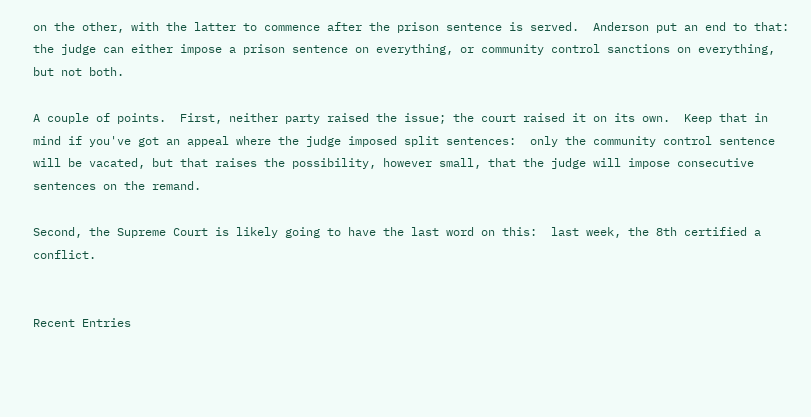on the other, with the latter to commence after the prison sentence is served.  Anderson put an end to that:  the judge can either impose a prison sentence on everything, or community control sanctions on everything, but not both.

A couple of points.  First, neither party raised the issue; the court raised it on its own.  Keep that in mind if you've got an appeal where the judge imposed split sentences:  only the community control sentence will be vacated, but that raises the possibility, however small, that the judge will impose consecutive sentences on the remand.

Second, the Supreme Court is likely going to have the last word on this:  last week, the 8th certified a conflict.


Recent Entries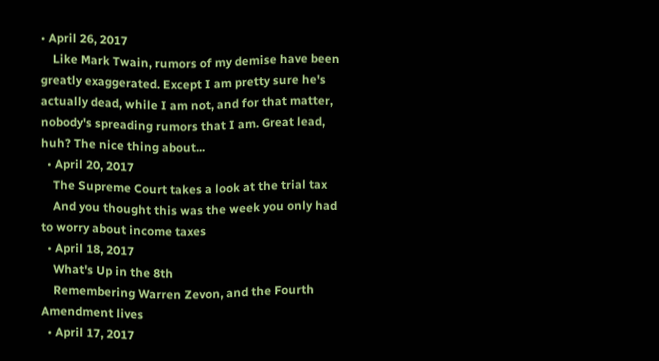• April 26, 2017
    Like Mark Twain, rumors of my demise have been greatly exaggerated. Except I am pretty sure he's actually dead, while I am not, and for that matter, nobody's spreading rumors that I am. Great lead, huh? The nice thing about...
  • April 20, 2017
    The Supreme Court takes a look at the trial tax
    And you thought this was the week you only had to worry about income taxes
  • April 18, 2017
    What's Up in the 8th
    Remembering Warren Zevon, and the Fourth Amendment lives
  • April 17, 2017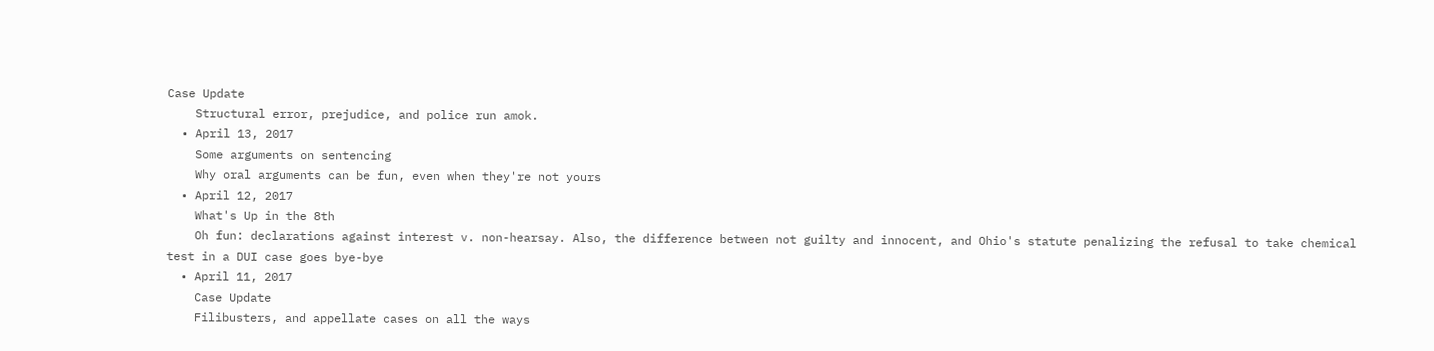Case Update
    Structural error, prejudice, and police run amok.
  • April 13, 2017
    Some arguments on sentencing
    Why oral arguments can be fun, even when they're not yours
  • April 12, 2017
    What's Up in the 8th
    Oh fun: declarations against interest v. non-hearsay. Also, the difference between not guilty and innocent, and Ohio's statute penalizing the refusal to take chemical test in a DUI case goes bye-bye
  • April 11, 2017
    Case Update
    Filibusters, and appellate cases on all the ways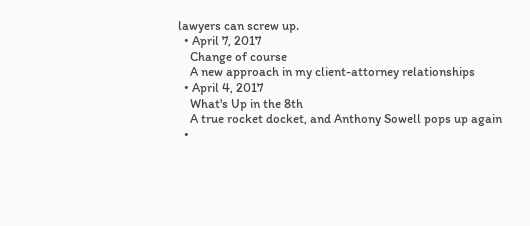lawyers can screw up.
  • April 7, 2017
    Change of course
    A new approach in my client-attorney relationships
  • April 4, 2017
    What's Up in the 8th
    A true rocket docket, and Anthony Sowell pops up again
  •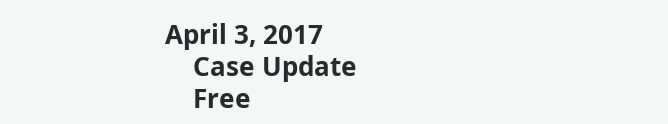April 3, 2017
    Case Update
    Free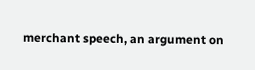merchant speech, an argument on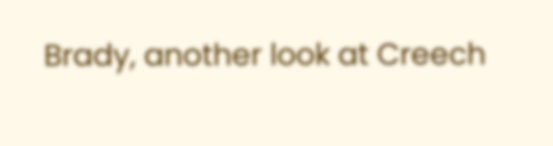Brady, another look at Creech